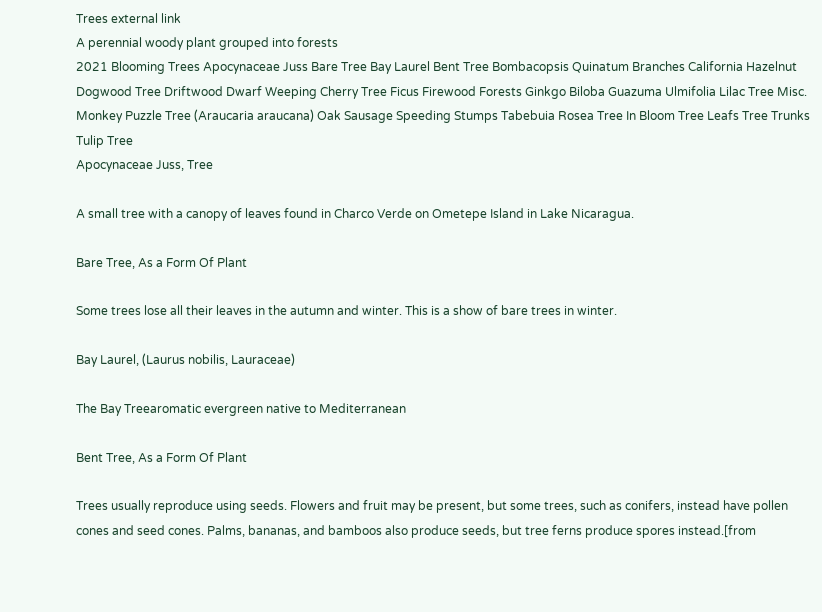Trees external link
A perennial woody plant grouped into forests
2021 Blooming Trees Apocynaceae Juss Bare Tree Bay Laurel Bent Tree Bombacopsis Quinatum Branches California Hazelnut Dogwood Tree Driftwood Dwarf Weeping Cherry Tree Ficus Firewood Forests Ginkgo Biloba Guazuma Ulmifolia Lilac Tree Misc. Monkey Puzzle Tree (Araucaria araucana) Oak Sausage Speeding Stumps Tabebuia Rosea Tree In Bloom Tree Leafs Tree Trunks Tulip Tree
Apocynaceae Juss, Tree

A small tree with a canopy of leaves found in Charco Verde on Ometepe Island in Lake Nicaragua.

Bare Tree, As a Form Of Plant

Some trees lose all their leaves in the autumn and winter. This is a show of bare trees in winter.

Bay Laurel, (Laurus nobilis, Lauraceae)

The Bay Treearomatic evergreen native to Mediterranean

Bent Tree, As a Form Of Plant

Trees usually reproduce using seeds. Flowers and fruit may be present, but some trees, such as conifers, instead have pollen cones and seed cones. Palms, bananas, and bamboos also produce seeds, but tree ferns produce spores instead.[from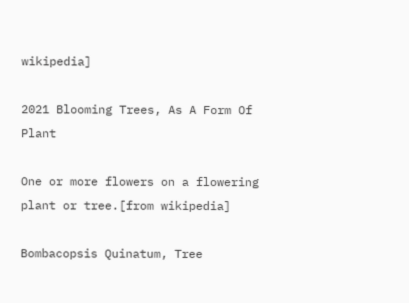wikipedia]

2021 Blooming Trees, As A Form Of Plant

One or more flowers on a flowering plant or tree.[from wikipedia]

Bombacopsis Quinatum, Tree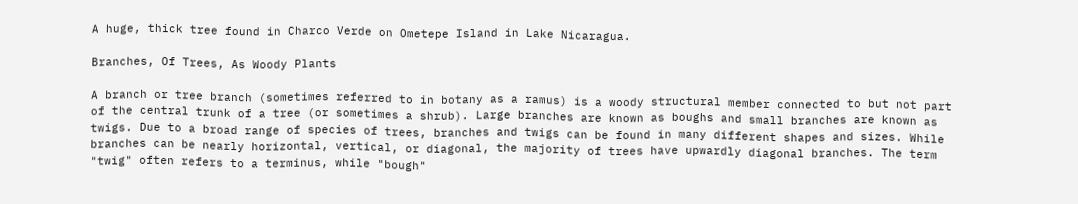A huge, thick tree found in Charco Verde on Ometepe Island in Lake Nicaragua.

Branches, Of Trees, As Woody Plants

A branch or tree branch (sometimes referred to in botany as a ramus) is a woody structural member connected to but not part of the central trunk of a tree (or sometimes a shrub). Large branches are known as boughs and small branches are known as twigs. Due to a broad range of species of trees, branches and twigs can be found in many different shapes and sizes. While branches can be nearly horizontal, vertical, or diagonal, the majority of trees have upwardly diagonal branches. The term "twig" often refers to a terminus, while "bough"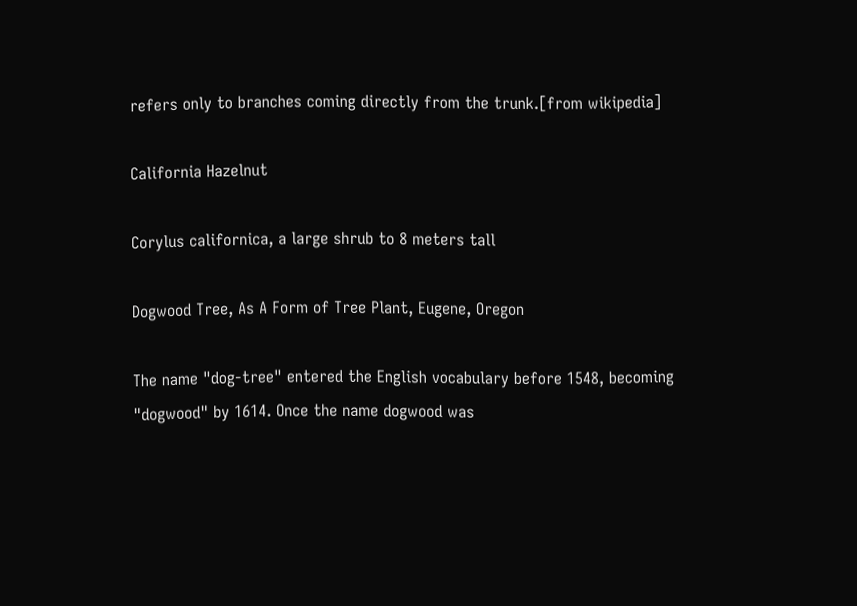refers only to branches coming directly from the trunk.[from wikipedia]

California Hazelnut

Corylus californica, a large shrub to 8 meters tall

Dogwood Tree, As A Form of Tree Plant, Eugene, Oregon

The name "dog-tree" entered the English vocabulary before 1548, becoming "dogwood" by 1614. Once the name dogwood was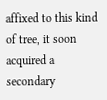affixed to this kind of tree, it soon acquired a secondary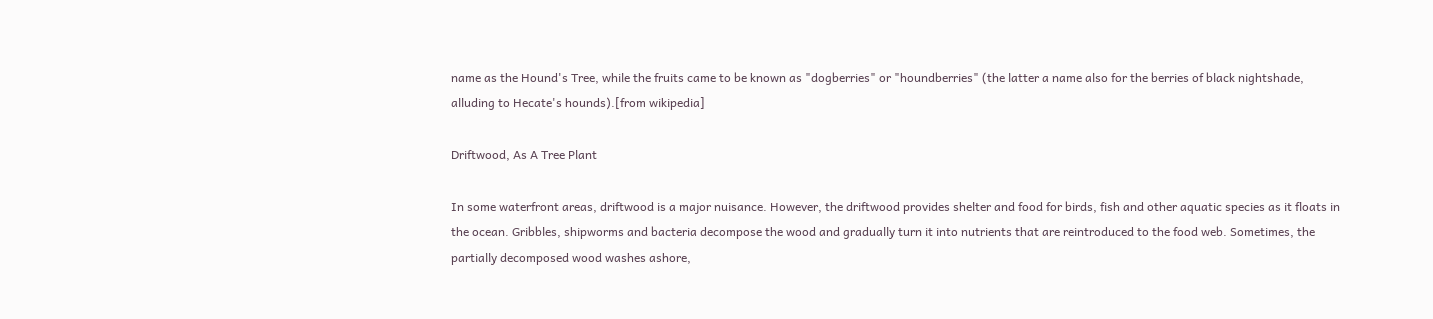name as the Hound's Tree, while the fruits came to be known as "dogberries" or "houndberries" (the latter a name also for the berries of black nightshade, alluding to Hecate's hounds).[from wikipedia]

Driftwood, As A Tree Plant

In some waterfront areas, driftwood is a major nuisance. However, the driftwood provides shelter and food for birds, fish and other aquatic species as it floats in the ocean. Gribbles, shipworms and bacteria decompose the wood and gradually turn it into nutrients that are reintroduced to the food web. Sometimes, the partially decomposed wood washes ashore,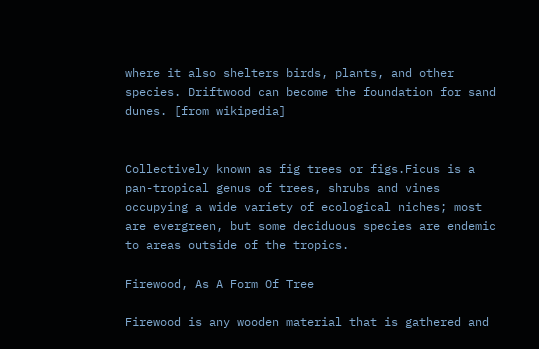where it also shelters birds, plants, and other species. Driftwood can become the foundation for sand dunes. [from wikipedia]


Collectively known as fig trees or figs.Ficus is a pan-tropical genus of trees, shrubs and vines occupying a wide variety of ecological niches; most are evergreen, but some deciduous species are endemic to areas outside of the tropics.

Firewood, As A Form Of Tree

Firewood is any wooden material that is gathered and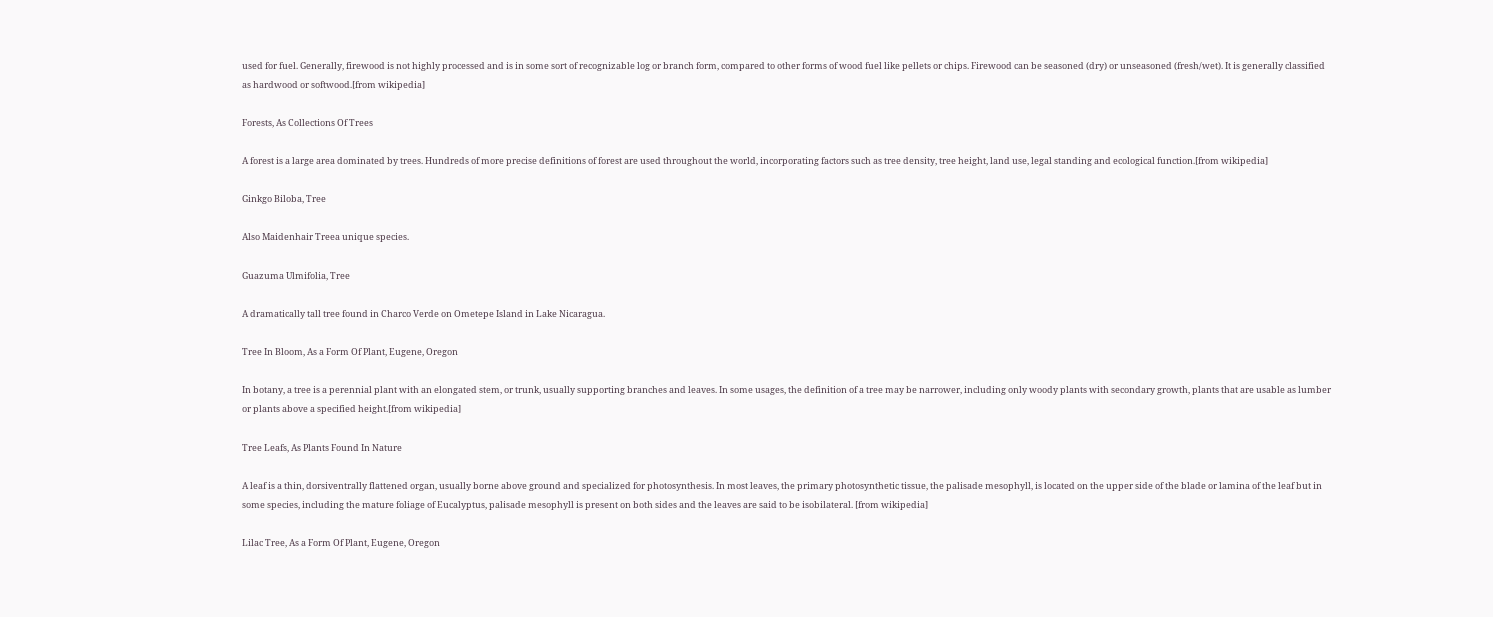used for fuel. Generally, firewood is not highly processed and is in some sort of recognizable log or branch form, compared to other forms of wood fuel like pellets or chips. Firewood can be seasoned (dry) or unseasoned (fresh/wet). It is generally classified as hardwood or softwood.[from wikipedia]

Forests, As Collections Of Trees

A forest is a large area dominated by trees. Hundreds of more precise definitions of forest are used throughout the world, incorporating factors such as tree density, tree height, land use, legal standing and ecological function.[from wikipedia]

Ginkgo Biloba, Tree

Also Maidenhair Treea unique species.

Guazuma Ulmifolia, Tree

A dramatically tall tree found in Charco Verde on Ometepe Island in Lake Nicaragua.

Tree In Bloom, As a Form Of Plant, Eugene, Oregon

In botany, a tree is a perennial plant with an elongated stem, or trunk, usually supporting branches and leaves. In some usages, the definition of a tree may be narrower, including only woody plants with secondary growth, plants that are usable as lumber or plants above a specified height.[from wikipedia]

Tree Leafs, As Plants Found In Nature

A leaf is a thin, dorsiventrally flattened organ, usually borne above ground and specialized for photosynthesis. In most leaves, the primary photosynthetic tissue, the palisade mesophyll, is located on the upper side of the blade or lamina of the leaf but in some species, including the mature foliage of Eucalyptus, palisade mesophyll is present on both sides and the leaves are said to be isobilateral. [from wikipedia]

Lilac Tree, As a Form Of Plant, Eugene, Oregon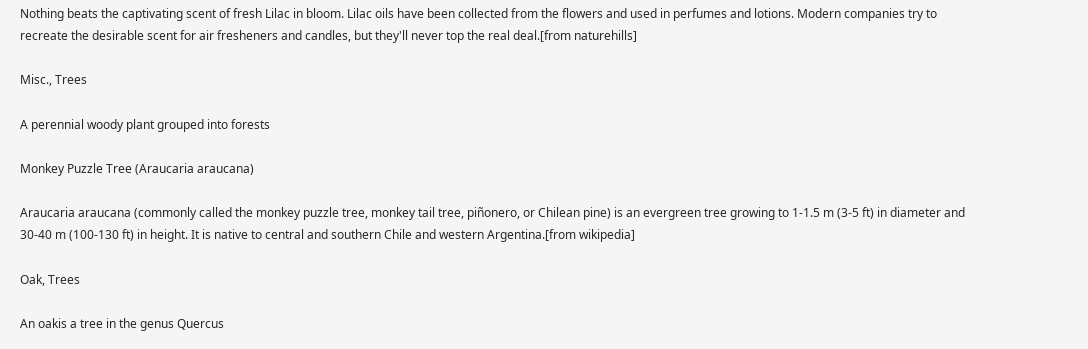Nothing beats the captivating scent of fresh Lilac in bloom. Lilac oils have been collected from the flowers and used in perfumes and lotions. Modern companies try to recreate the desirable scent for air fresheners and candles, but they'll never top the real deal.[from naturehills]

Misc., Trees

A perennial woody plant grouped into forests

Monkey Puzzle Tree (Araucaria araucana)

Araucaria araucana (commonly called the monkey puzzle tree, monkey tail tree, piñonero, or Chilean pine) is an evergreen tree growing to 1-1.5 m (3-5 ft) in diameter and 30-40 m (100-130 ft) in height. It is native to central and southern Chile and western Argentina.[from wikipedia]

Oak, Trees

An oakis a tree in the genus Quercus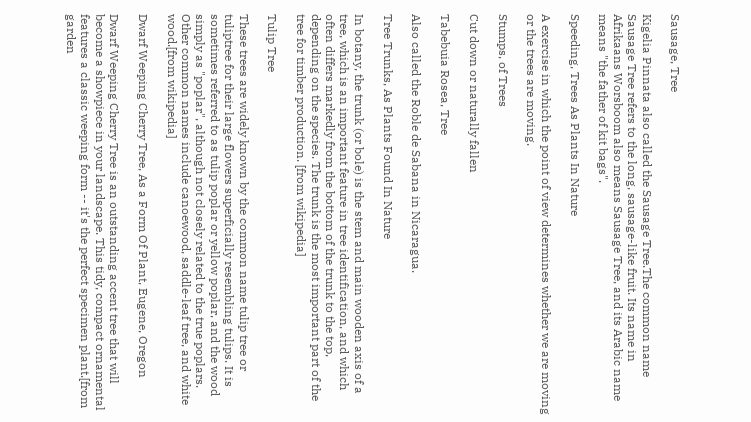Sausage, Tree

Kigelia Pinnata also called the Sausage Tree.The common name Sausage Tree refers to the long, sausage-like fruit. Its name in Afrikaans Worsboom also means Sausage Tree, and its Arabic name means "the father of kit bags".

Speeding, Trees As Plants In Nature

A exercise in which the point of view determines whether we are moving or the trees are moving.

Stumps, of Trees

Cut down or naturally fallen

Tabebuia Rosea, Tree

Also called the Roble de Sabana in Nicaragua.

Tree Trunks, As Plants Found In Nature

In botany, the trunk (or bole) is the stem and main wooden axis of a tree, which is an important feature in tree identification, and which often differs markedly from the bottom of the trunk to the top, depending on the species. The trunk is the most important part of the tree for timber production. [from wikipedia]

Tulip Tree

These trees are widely known by the common name tulip tree or tuliptree for their large flowers superficially resembling tulips. It is sometimes referred to as tulip poplar or yellow poplar, and the wood simply as "poplar", although not closely related to the true poplars. Other common names include canoewood, saddle-leaf tree, and white wood.[from wikipedia]

Dwarf Weeping Cherry Tree, As a Form Of Plant, Eugene, Oregon

Dwarf Weeping Cherry Tree is an outstanding accent tree that will become a showpiece in your landscape. This tidy, compact ornamental features a classic weeping form -- it's the perfect specimen plant.[from garden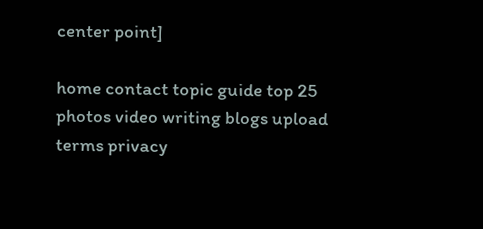center point]

home contact topic guide top 25 photos video writing blogs upload terms privacy